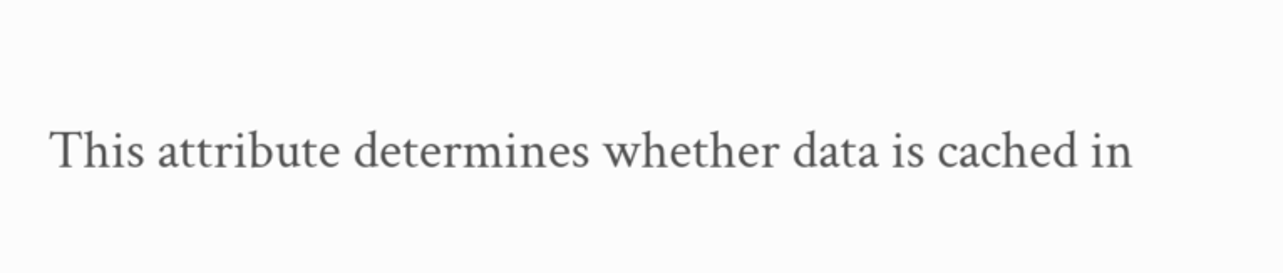This attribute determines whether data is cached in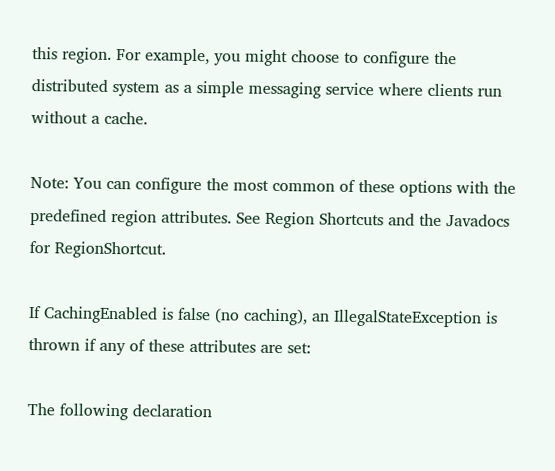this region. For example, you might choose to configure the distributed system as a simple messaging service where clients run without a cache.

Note: You can configure the most common of these options with the predefined region attributes. See Region Shortcuts and the Javadocs for RegionShortcut.

If CachingEnabled is false (no caching), an IllegalStateException is thrown if any of these attributes are set:

The following declaration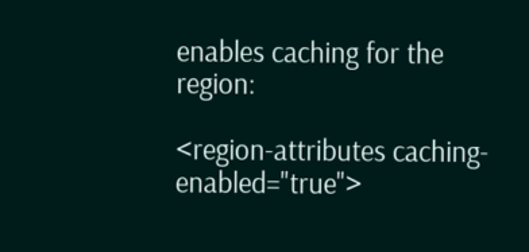enables caching for the region:

<region-attributes caching-enabled="true">